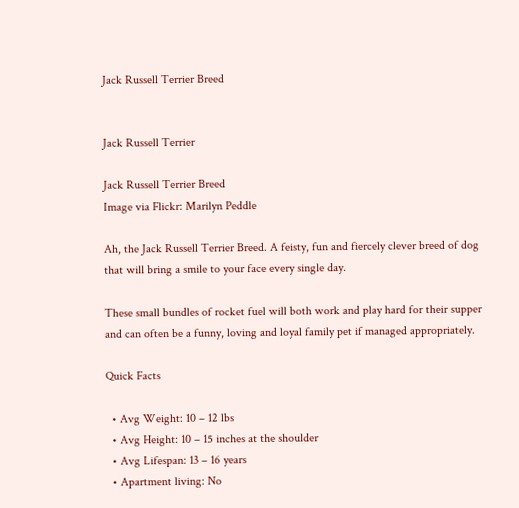Jack Russell Terrier Breed


Jack Russell Terrier

Jack Russell Terrier Breed
Image via Flickr: Marilyn Peddle

Ah, the Jack Russell Terrier Breed. A feisty, fun and fiercely clever breed of dog that will bring a smile to your face every single day.

These small bundles of rocket fuel will both work and play hard for their supper and can often be a funny, loving and loyal family pet if managed appropriately.

Quick Facts

  • Avg Weight: 10 – 12 lbs
  • Avg Height: 10 – 15 inches at the shoulder
  • Avg Lifespan: 13 – 16 years
  • Apartment living: No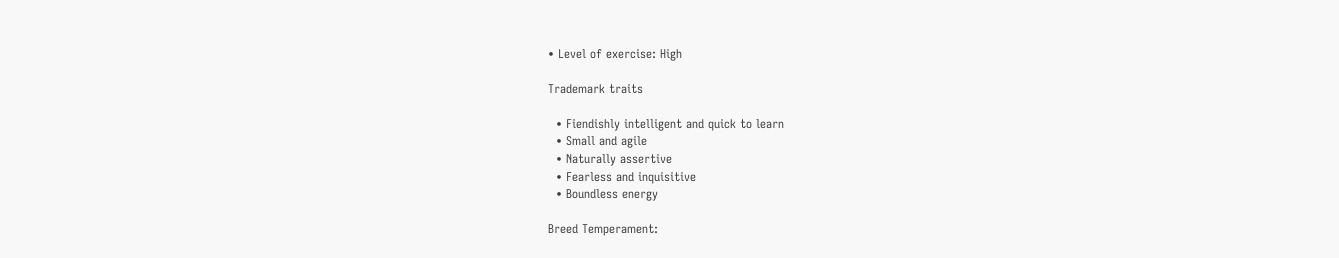• Level of exercise: High

Trademark traits

  • Fiendishly intelligent and quick to learn
  • Small and agile
  • Naturally assertive
  • Fearless and inquisitive
  • Boundless energy

Breed Temperament: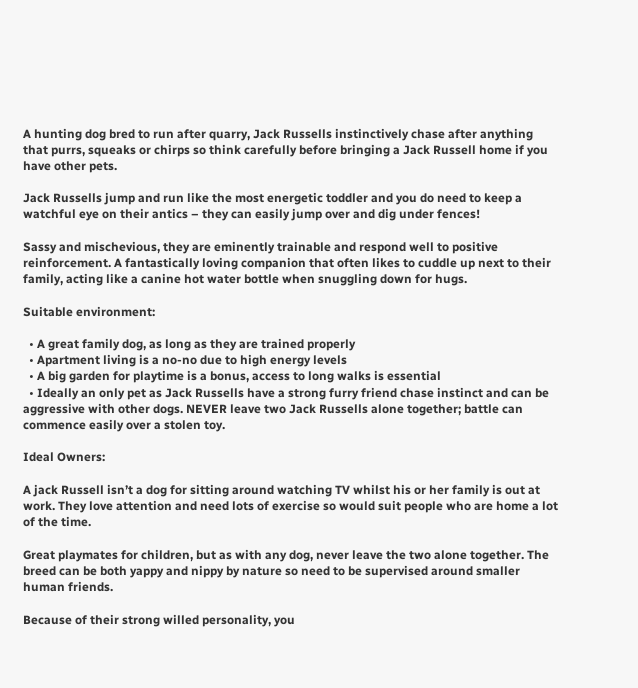A hunting dog bred to run after quarry, Jack Russells instinctively chase after anything that purrs, squeaks or chirps so think carefully before bringing a Jack Russell home if you have other pets.

Jack Russells jump and run like the most energetic toddler and you do need to keep a watchful eye on their antics – they can easily jump over and dig under fences!

Sassy and mischevious, they are eminently trainable and respond well to positive reinforcement. A fantastically loving companion that often likes to cuddle up next to their family, acting like a canine hot water bottle when snuggling down for hugs.

Suitable environment:

  • A great family dog, as long as they are trained properly
  • Apartment living is a no-no due to high energy levels
  • A big garden for playtime is a bonus, access to long walks is essential
  • Ideally an only pet as Jack Russells have a strong furry friend chase instinct and can be aggressive with other dogs. NEVER leave two Jack Russells alone together; battle can commence easily over a stolen toy.

Ideal Owners:

A jack Russell isn’t a dog for sitting around watching TV whilst his or her family is out at work. They love attention and need lots of exercise so would suit people who are home a lot of the time.

Great playmates for children, but as with any dog, never leave the two alone together. The breed can be both yappy and nippy by nature so need to be supervised around smaller human friends.

Because of their strong willed personality, you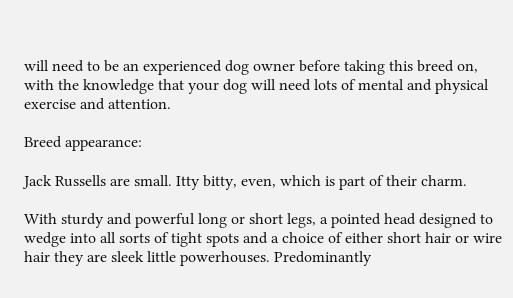will need to be an experienced dog owner before taking this breed on, with the knowledge that your dog will need lots of mental and physical exercise and attention.

Breed appearance:

Jack Russells are small. Itty bitty, even, which is part of their charm.

With sturdy and powerful long or short legs, a pointed head designed to wedge into all sorts of tight spots and a choice of either short hair or wire hair they are sleek little powerhouses. Predominantly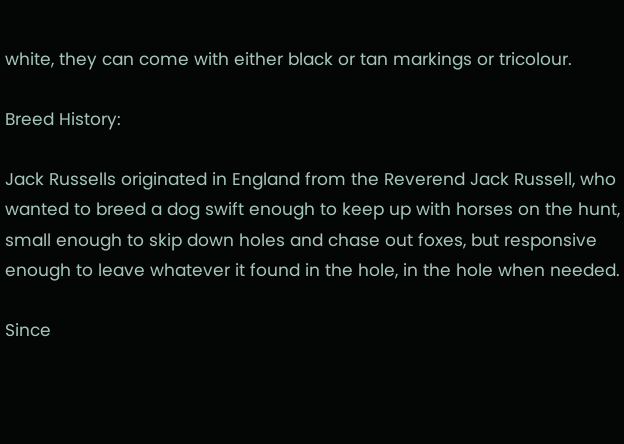white, they can come with either black or tan markings or tricolour.

Breed History:

Jack Russells originated in England from the Reverend Jack Russell, who wanted to breed a dog swift enough to keep up with horses on the hunt, small enough to skip down holes and chase out foxes, but responsive enough to leave whatever it found in the hole, in the hole when needed.

Since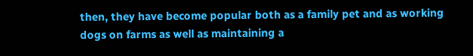then, they have become popular both as a family pet and as working dogs on farms as well as maintaining a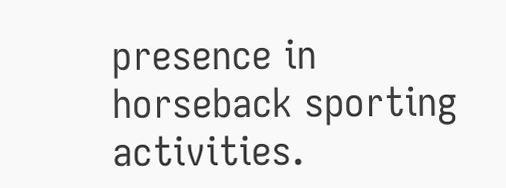presence in horseback sporting activities.